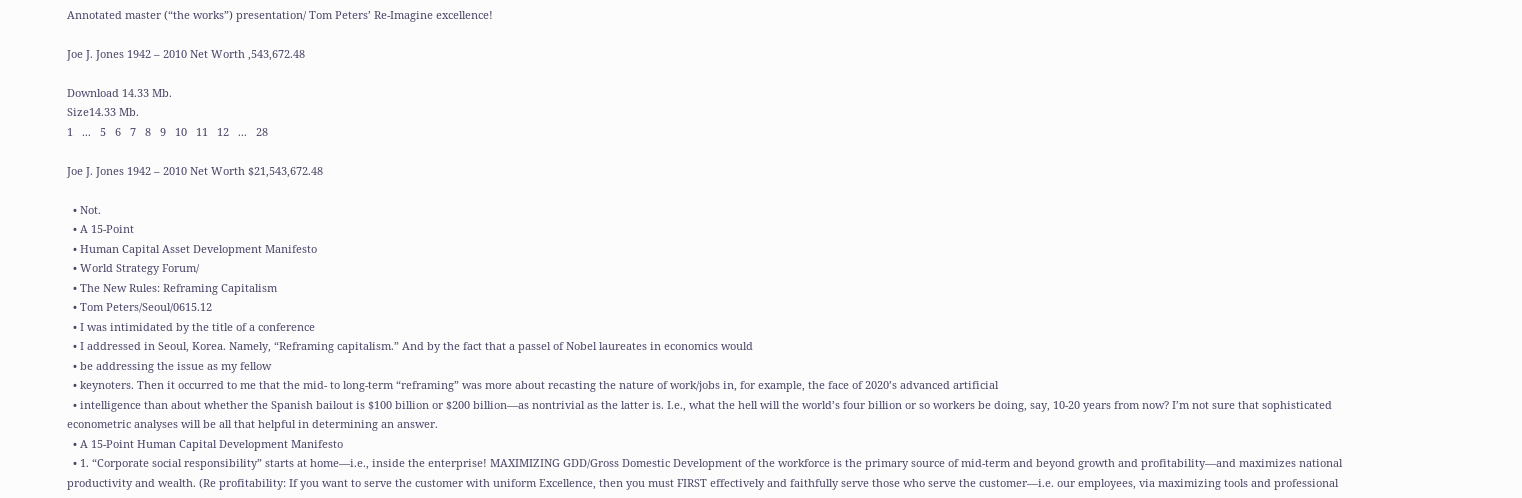Annotated master (“the works”) presentation/ Tom Peters’ Re-Imagine excellence!

Joe J. Jones 1942 – 2010 Net Worth ,543,672.48

Download 14.33 Mb.
Size14.33 Mb.
1   ...   5   6   7   8   9   10   11   12   ...   28

Joe J. Jones 1942 – 2010 Net Worth $21,543,672.48

  • Not.
  • A 15-Point
  • Human Capital Asset Development Manifesto
  • World Strategy Forum/
  • The New Rules: Reframing Capitalism
  • Tom Peters/Seoul/0615.12
  • I was intimidated by the title of a conference
  • I addressed in Seoul, Korea. Namely, “Reframing capitalism.” And by the fact that a passel of Nobel laureates in economics would
  • be addressing the issue as my fellow
  • keynoters. Then it occurred to me that the mid- to long-term “reframing” was more about recasting the nature of work/jobs in, for example, the face of 2020’s advanced artificial
  • intelligence than about whether the Spanish bailout is $100 billion or $200 billion—as nontrivial as the latter is. I.e., what the hell will the world’s four billion or so workers be doing, say, 10-20 years from now? I’m not sure that sophisticated econometric analyses will be all that helpful in determining an answer.
  • A 15-Point Human Capital Development Manifesto
  • 1. “Corporate social responsibility” starts at home—i.e., inside the enterprise! MAXIMIZING GDD/Gross Domestic Development of the workforce is the primary source of mid-term and beyond growth and profitability—and maximizes national productivity and wealth. (Re profitability: If you want to serve the customer with uniform Excellence, then you must FIRST effectively and faithfully serve those who serve the customer—i.e. our employees, via maximizing tools and professional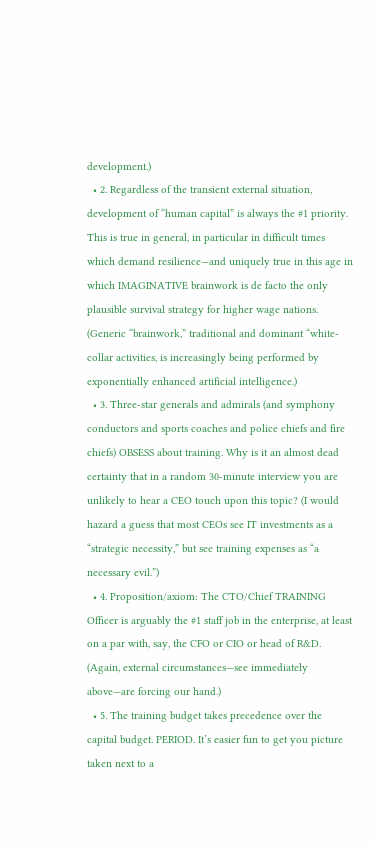development.)
  • 2. Regardless of the transient external situation, development of “human capital” is always the #1 priority. This is true in general, in particular in difficult times which demand resilience—and uniquely true in this age in which IMAGINATIVE brainwork is de facto the only plausible survival strategy for higher wage nations. (Generic “brainwork,” traditional and dominant “white-collar activities, is increasingly being performed by exponentially enhanced artificial intelligence.)
  • 3. Three-star generals and admirals (and symphony conductors and sports coaches and police chiefs and fire chiefs) OBSESS about training. Why is it an almost dead certainty that in a random 30-minute interview you are unlikely to hear a CEO touch upon this topic? (I would hazard a guess that most CEOs see IT investments as a “strategic necessity,” but see training expenses as “a necessary evil.”)
  • 4. Proposition/axiom: The CTO/Chief TRAINING Officer is arguably the #1 staff job in the enterprise, at least on a par with, say, the CFO or CIO or head of R&D. (Again, external circumstances—see immediately above—are forcing our hand.)
  • 5. The training budget takes precedence over the capital budget. PERIOD. It’s easier fun to get you picture taken next to a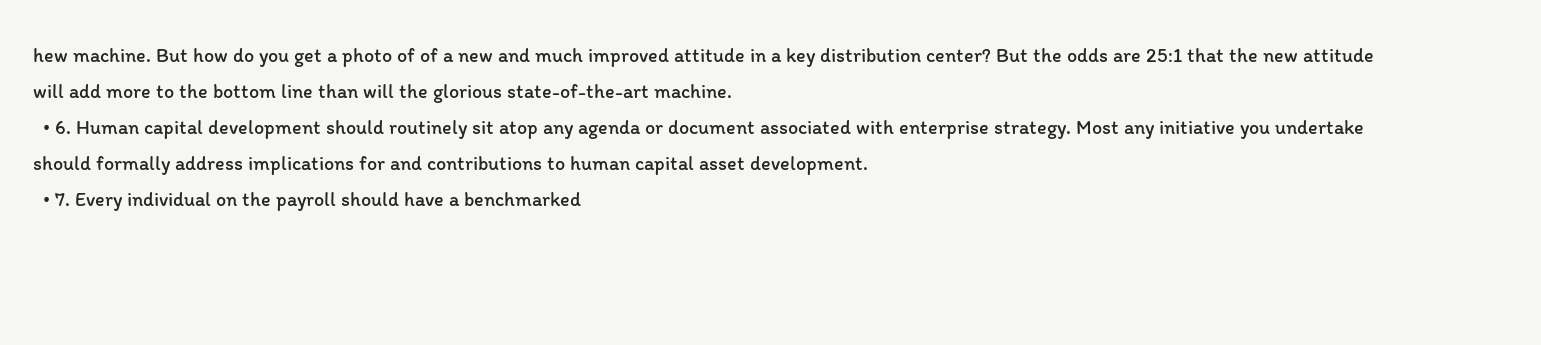hew machine. But how do you get a photo of of a new and much improved attitude in a key distribution center? But the odds are 25:1 that the new attitude will add more to the bottom line than will the glorious state-of-the-art machine.
  • 6. Human capital development should routinely sit atop any agenda or document associated with enterprise strategy. Most any initiative you undertake should formally address implications for and contributions to human capital asset development.
  • 7. Every individual on the payroll should have a benchmarked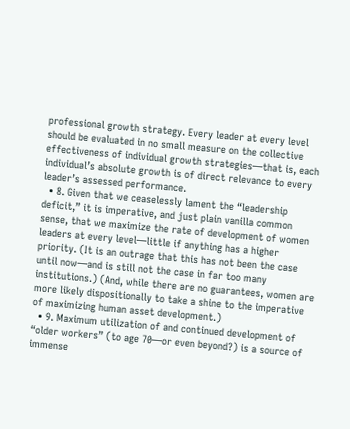professional growth strategy. Every leader at every level should be evaluated in no small measure on the collective effectiveness of individual growth strategies—that is, each individual’s absolute growth is of direct relevance to every leader’s assessed performance.
  • 8. Given that we ceaselessly lament the “leadership deficit,” it is imperative, and just plain vanilla common sense, that we maximize the rate of development of women leaders at every level—little if anything has a higher priority. (It is an outrage that this has not been the case until now—and is still not the case in far too many institutions.) (And, while there are no guarantees, women are more likely dispositionally to take a shine to the imperative of maximizing human asset development.)
  • 9. Maximum utilization of and continued development of “older workers” (to age 70—or even beyond?) is a source of immense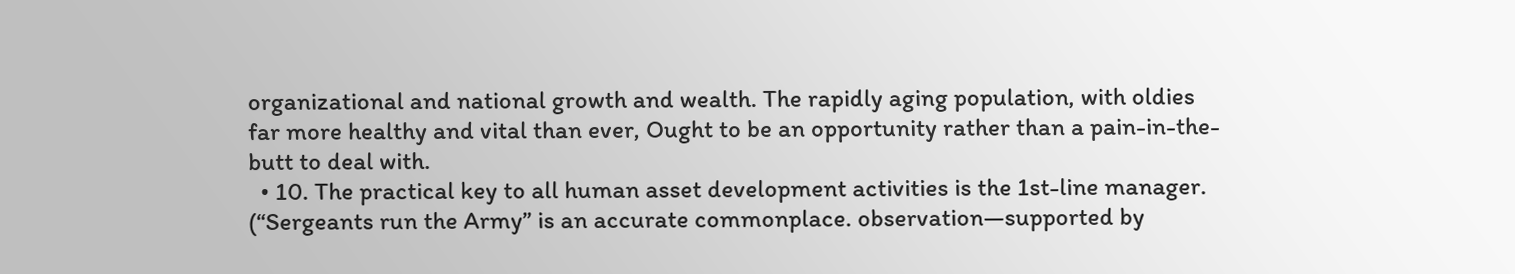organizational and national growth and wealth. The rapidly aging population, with oldies far more healthy and vital than ever, Ought to be an opportunity rather than a pain-in-the-butt to deal with.
  • 10. The practical key to all human asset development activities is the 1st-line manager. (“Sergeants run the Army” is an accurate commonplace. observation—supported by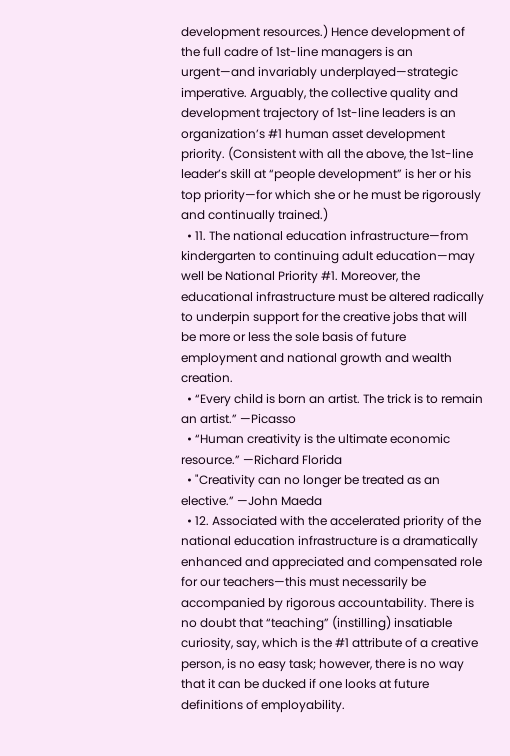development resources.) Hence development of the full cadre of 1st-line managers is an urgent—and invariably underplayed—strategic imperative. Arguably, the collective quality and development trajectory of 1st-line leaders is an organization’s #1 human asset development priority. (Consistent with all the above, the 1st-line leader’s skill at “people development” is her or his top priority—for which she or he must be rigorously and continually trained.)
  • 11. The national education infrastructure—from kindergarten to continuing adult education—may well be National Priority #1. Moreover, the educational infrastructure must be altered radically to underpin support for the creative jobs that will be more or less the sole basis of future employment and national growth and wealth creation.
  • “Every child is born an artist. The trick is to remain an artist.” —Picasso
  • “Human creativity is the ultimate economic resource.” —Richard Florida
  • "Creativity can no longer be treated as an elective.” —John Maeda
  • 12. Associated with the accelerated priority of the national education infrastructure is a dramatically enhanced and appreciated and compensated role for our teachers—this must necessarily be accompanied by rigorous accountability. There is no doubt that “teaching” (instilling) insatiable curiosity, say, which is the #1 attribute of a creative person, is no easy task; however, there is no way that it can be ducked if one looks at future definitions of employability.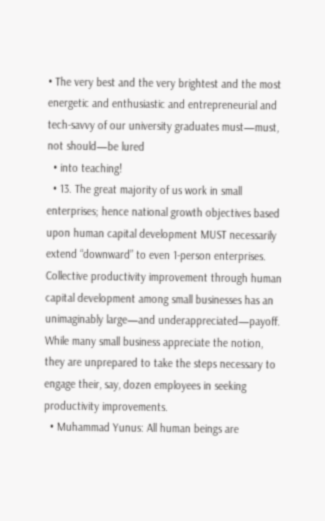• The very best and the very brightest and the most energetic and enthusiastic and entrepreneurial and tech-savvy of our university graduates must—must, not should—be lured
  • into teaching!
  • 13. The great majority of us work in small enterprises; hence national growth objectives based upon human capital development MUST necessarily extend “downward” to even 1-person enterprises. Collective productivity improvement through human capital development among small businesses has an unimaginably large—and underappreciated—payoff. While many small business appreciate the notion, they are unprepared to take the steps necessary to engage their, say, dozen employees in seeking productivity improvements.
  • Muhammad Yunus: All human beings are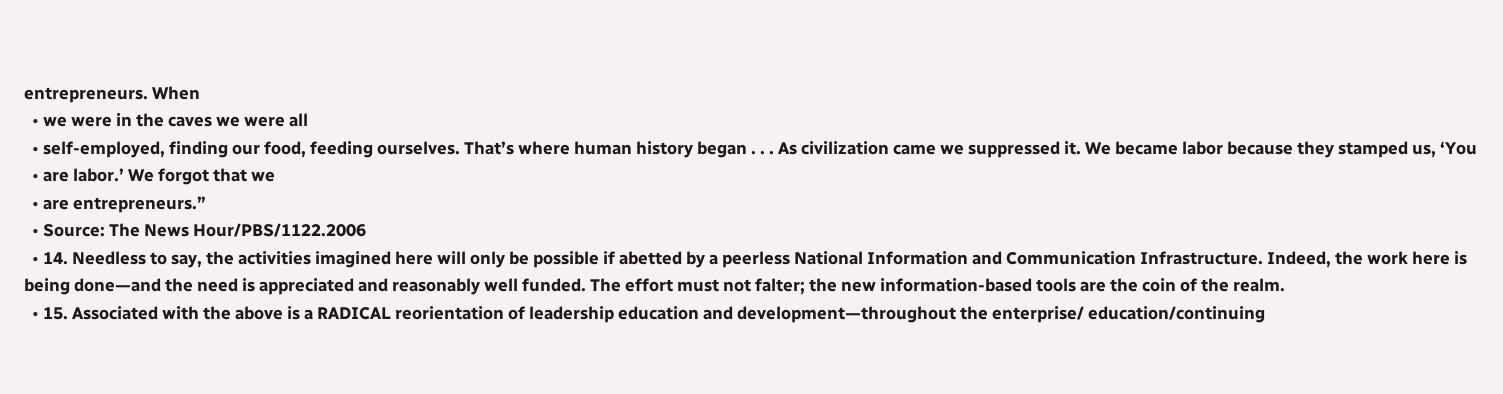entrepreneurs. When
  • we were in the caves we were all
  • self-employed, finding our food, feeding ourselves. That’s where human history began . . . As civilization came we suppressed it. We became labor because they stamped us, ‘You
  • are labor.’ We forgot that we
  • are entrepreneurs.”
  • Source: The News Hour/PBS/1122.2006
  • 14. Needless to say, the activities imagined here will only be possible if abetted by a peerless National Information and Communication Infrastructure. Indeed, the work here is being done—and the need is appreciated and reasonably well funded. The effort must not falter; the new information-based tools are the coin of the realm.
  • 15. Associated with the above is a RADICAL reorientation of leadership education and development—throughout the enterprise/ education/continuing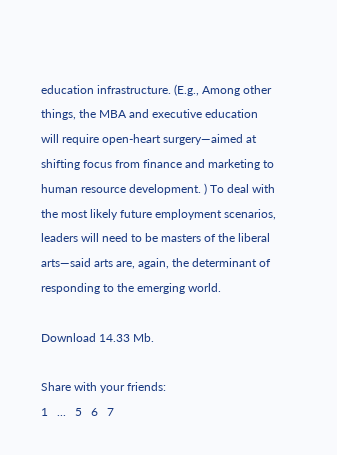education infrastructure. (E.g., Among other things, the MBA and executive education will require open-heart surgery—aimed at shifting focus from finance and marketing to human resource development. ) To deal with the most likely future employment scenarios, leaders will need to be masters of the liberal arts—said arts are, again, the determinant of responding to the emerging world.

Download 14.33 Mb.

Share with your friends:
1   ...   5   6   7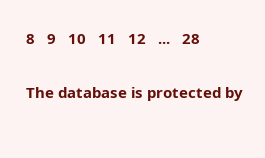8   9   10   11   12   ...   28

The database is protected by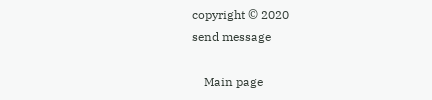copyright © 2020
send message

    Main page